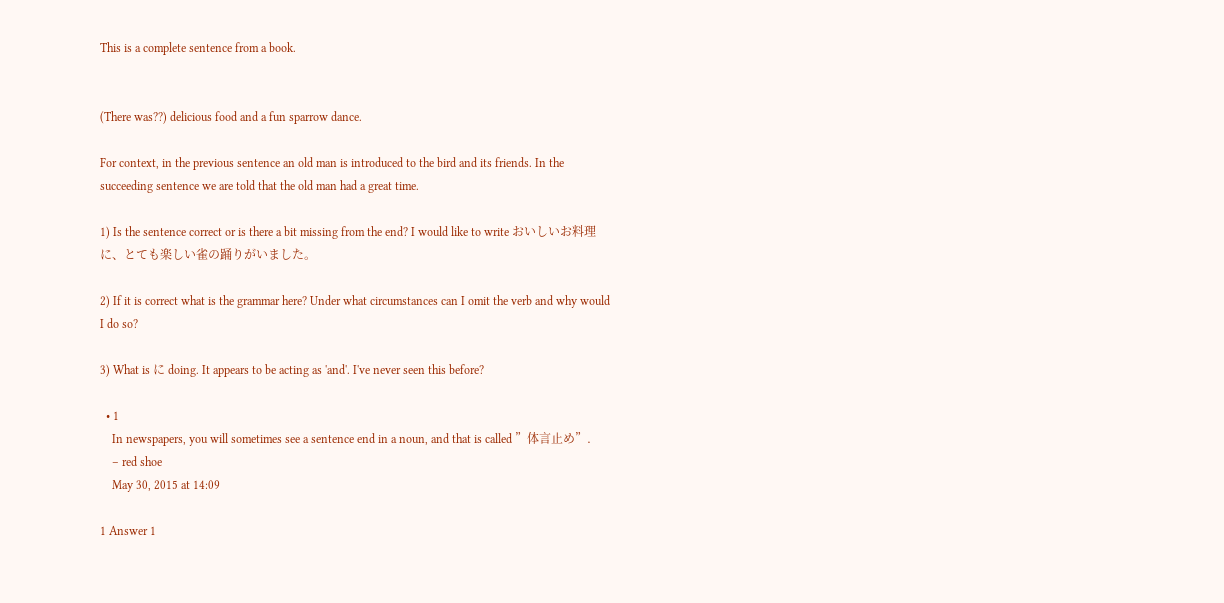This is a complete sentence from a book.


(There was??) delicious food and a fun sparrow dance.

For context, in the previous sentence an old man is introduced to the bird and its friends. In the succeeding sentence we are told that the old man had a great time.

1) Is the sentence correct or is there a bit missing from the end? I would like to write おいしいお料理に、とても楽しい雀の踊りがいました。

2) If it is correct what is the grammar here? Under what circumstances can I omit the verb and why would I do so?

3) What is に doing. It appears to be acting as 'and'. I've never seen this before?

  • 1
    In newspapers, you will sometimes see a sentence end in a noun, and that is called ”体言止め”.
    – red shoe
    May 30, 2015 at 14:09

1 Answer 1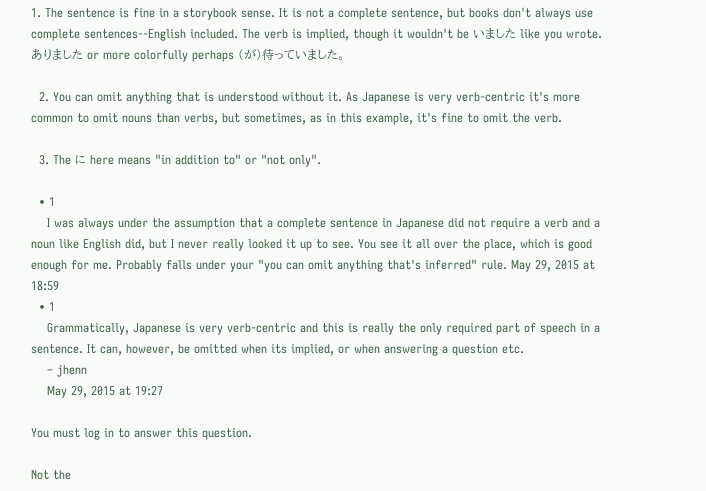1. The sentence is fine in a storybook sense. It is not a complete sentence, but books don't always use complete sentences--English included. The verb is implied, though it wouldn't be いました like you wrote. ありました or more colorfully perhaps (が)待っていました。

  2. You can omit anything that is understood without it. As Japanese is very verb-centric it's more common to omit nouns than verbs, but sometimes, as in this example, it's fine to omit the verb.

  3. The に here means "in addition to" or "not only".

  • 1
    I was always under the assumption that a complete sentence in Japanese did not require a verb and a noun like English did, but I never really looked it up to see. You see it all over the place, which is good enough for me. Probably falls under your "you can omit anything that's inferred" rule. May 29, 2015 at 18:59
  • 1
    Grammatically, Japanese is very verb-centric and this is really the only required part of speech in a sentence. It can, however, be omitted when its implied, or when answering a question etc.
    – jhenn
    May 29, 2015 at 19:27

You must log in to answer this question.

Not the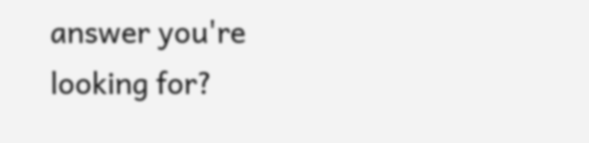answer you're looking for?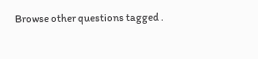Browse other questions tagged .